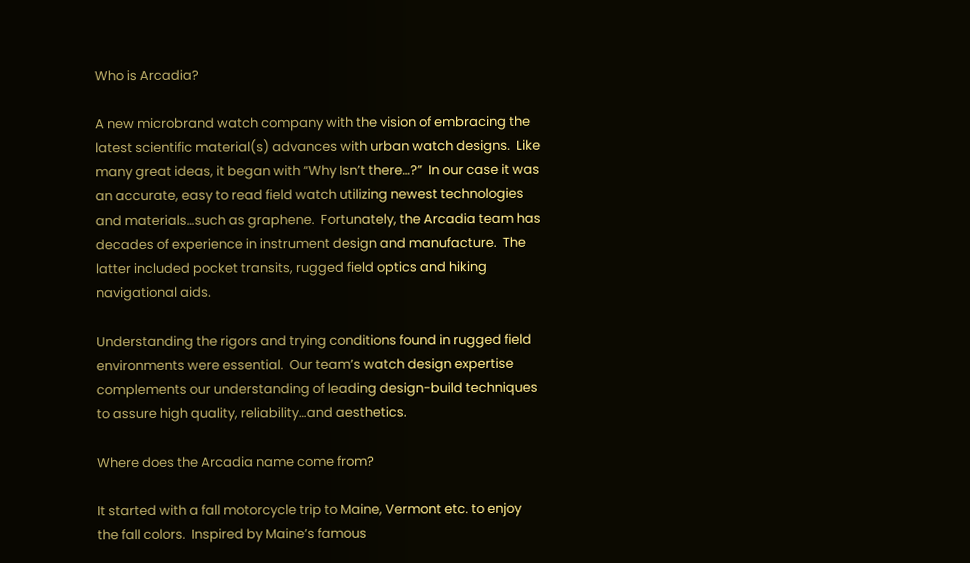Who is Arcadia?

A new microbrand watch company with the vision of embracing the latest scientific material(s) advances with urban watch designs.  Like many great ideas, it began with “Why Isn’t there…?”  In our case it was an accurate, easy to read field watch utilizing newest technologies and materials…such as graphene.  Fortunately, the Arcadia team has decades of experience in instrument design and manufacture.  The latter included pocket transits, rugged field optics and hiking navigational aids.

Understanding the rigors and trying conditions found in rugged field environments were essential.  Our team’s watch design expertise complements our understanding of leading design-build techniques to assure high quality, reliability…and aesthetics.

Where does the Arcadia name come from?

It started with a fall motorcycle trip to Maine, Vermont etc. to enjoy the fall colors.  Inspired by Maine’s famous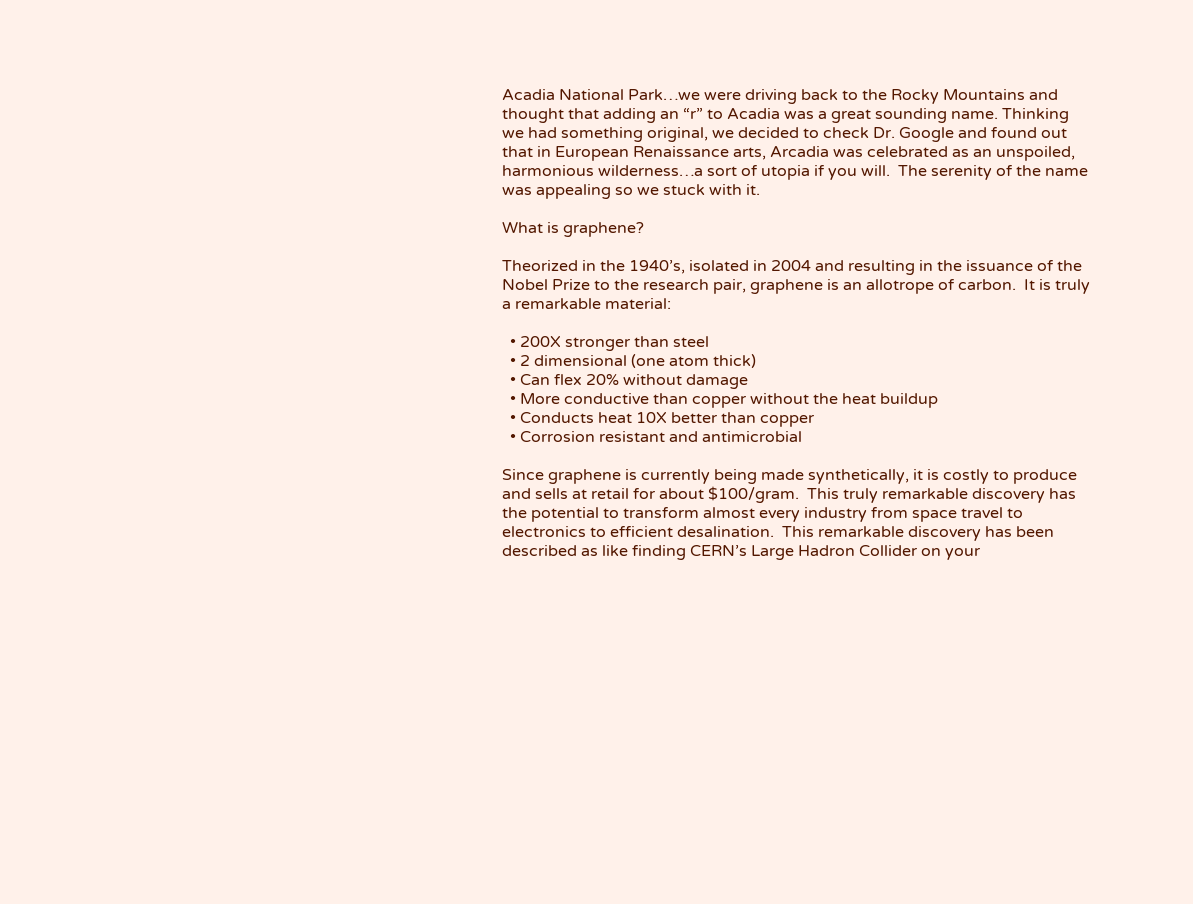Acadia National Park…we were driving back to the Rocky Mountains and thought that adding an “r” to Acadia was a great sounding name. Thinking we had something original, we decided to check Dr. Google and found out that in European Renaissance arts, Arcadia was celebrated as an unspoiled, harmonious wilderness…a sort of utopia if you will.  The serenity of the name was appealing so we stuck with it.

What is graphene?

Theorized in the 1940’s, isolated in 2004 and resulting in the issuance of the Nobel Prize to the research pair, graphene is an allotrope of carbon.  It is truly a remarkable material:

  • 200X stronger than steel
  • 2 dimensional (one atom thick)
  • Can flex 20% without damage
  • More conductive than copper without the heat buildup
  • Conducts heat 10X better than copper
  • Corrosion resistant and antimicrobial

Since graphene is currently being made synthetically, it is costly to produce and sells at retail for about $100/gram.  This truly remarkable discovery has the potential to transform almost every industry from space travel to electronics to efficient desalination.  This remarkable discovery has been described as like finding CERN’s Large Hadron Collider on your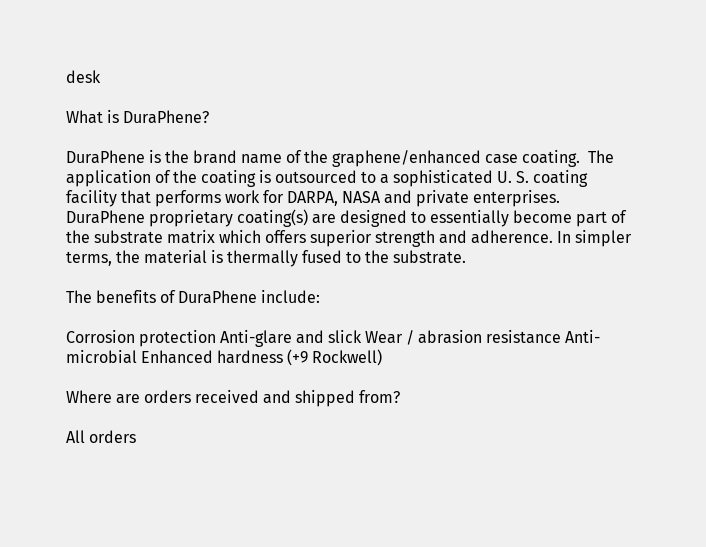desk

What is DuraPhene?

DuraPhene is the brand name of the graphene/enhanced case coating.  The application of the coating is outsourced to a sophisticated U. S. coating facility that performs work for DARPA, NASA and private enterprises.  DuraPhene proprietary coating(s) are designed to essentially become part of the substrate matrix which offers superior strength and adherence. In simpler terms, the material is thermally fused to the substrate.

The benefits of DuraPhene include:

Corrosion protection Anti-glare and slick Wear / abrasion resistance Anti-microbial Enhanced hardness (+9 Rockwell)

Where are orders received and shipped from?

All orders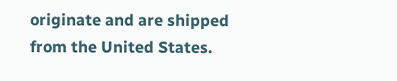originate and are shipped from the United States.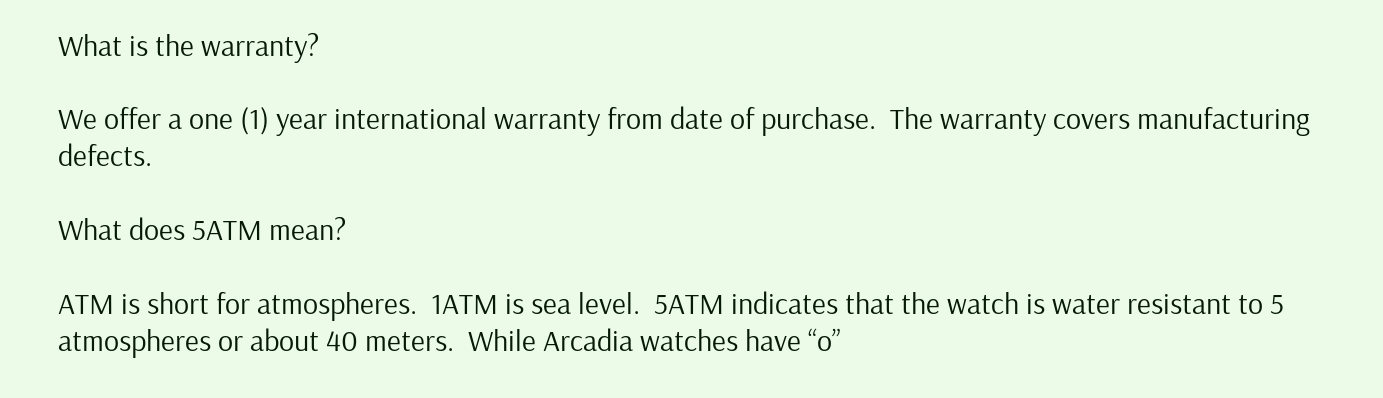What is the warranty?

We offer a one (1) year international warranty from date of purchase.  The warranty covers manufacturing defects.

What does 5ATM mean?

ATM is short for atmospheres.  1ATM is sea level.  5ATM indicates that the watch is water resistant to 5 atmospheres or about 40 meters.  While Arcadia watches have “o”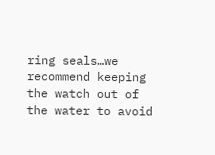ring seals…we recommend keeping the watch out of the water to avoid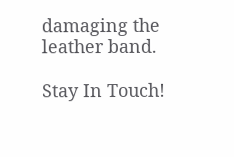damaging the leather band.

Stay In Touch!